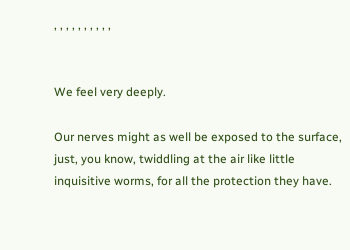, , , , , , , , , ,


We feel very deeply.

Our nerves might as well be exposed to the surface, just, you know, twiddling at the air like little inquisitive worms, for all the protection they have.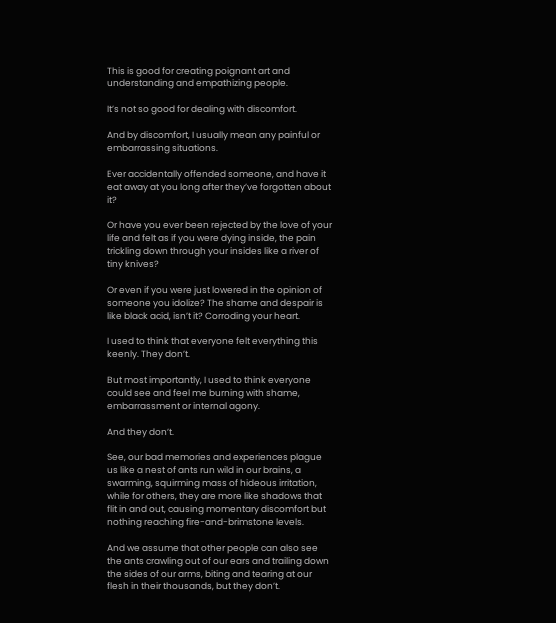This is good for creating poignant art and understanding and empathizing people.

It’s not so good for dealing with discomfort.

And by discomfort, I usually mean any painful or embarrassing situations.

Ever accidentally offended someone, and have it eat away at you long after they’ve forgotten about it?

Or have you ever been rejected by the love of your life and felt as if you were dying inside, the pain trickling down through your insides like a river of tiny knives?

Or even if you were just lowered in the opinion of someone you idolize? The shame and despair is like black acid, isn’t it? Corroding your heart.

I used to think that everyone felt everything this keenly. They don’t.

But most importantly, I used to think everyone could see and feel me burning with shame, embarrassment or internal agony.

And they don’t.

See, our bad memories and experiences plague us like a nest of ants run wild in our brains, a swarming, squirming mass of hideous irritation, while for others, they are more like shadows that flit in and out, causing momentary discomfort but nothing reaching fire-and-brimstone levels.

And we assume that other people can also see the ants crawling out of our ears and trailing down the sides of our arms, biting and tearing at our flesh in their thousands, but they don’t.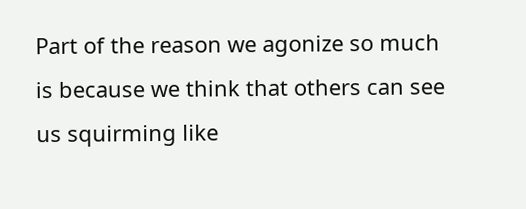Part of the reason we agonize so much is because we think that others can see us squirming like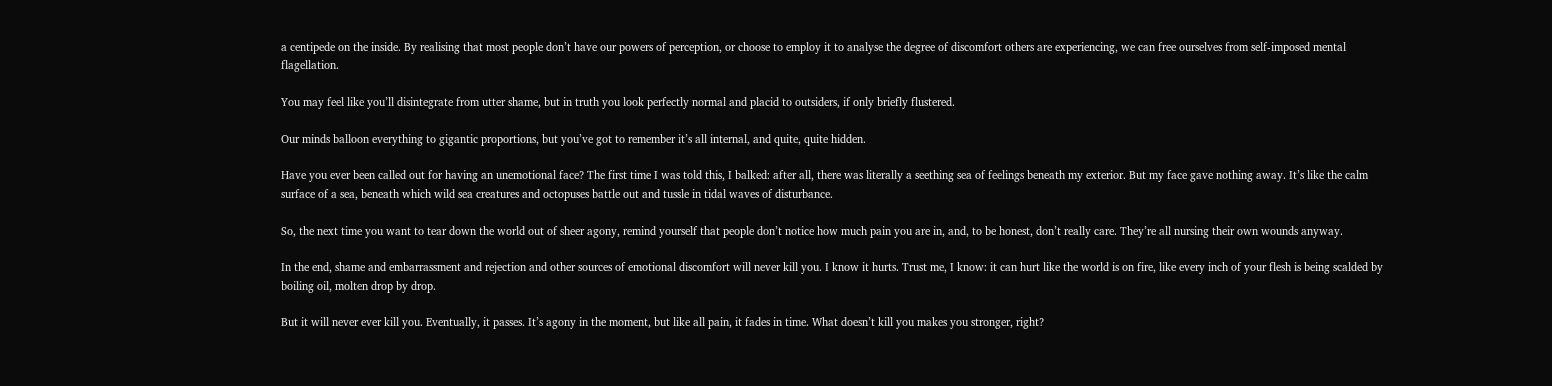a centipede on the inside. By realising that most people don’t have our powers of perception, or choose to employ it to analyse the degree of discomfort others are experiencing, we can free ourselves from self-imposed mental flagellation.

You may feel like you’ll disintegrate from utter shame, but in truth you look perfectly normal and placid to outsiders, if only briefly flustered.

Our minds balloon everything to gigantic proportions, but you’ve got to remember it’s all internal, and quite, quite hidden.

Have you ever been called out for having an unemotional face? The first time I was told this, I balked: after all, there was literally a seething sea of feelings beneath my exterior. But my face gave nothing away. It’s like the calm surface of a sea, beneath which wild sea creatures and octopuses battle out and tussle in tidal waves of disturbance.

So, the next time you want to tear down the world out of sheer agony, remind yourself that people don’t notice how much pain you are in, and, to be honest, don’t really care. They’re all nursing their own wounds anyway.

In the end, shame and embarrassment and rejection and other sources of emotional discomfort will never kill you. I know it hurts. Trust me, I know: it can hurt like the world is on fire, like every inch of your flesh is being scalded by boiling oil, molten drop by drop.

But it will never ever kill you. Eventually, it passes. It’s agony in the moment, but like all pain, it fades in time. What doesn’t kill you makes you stronger, right?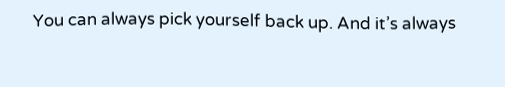You can always pick yourself back up. And it’s always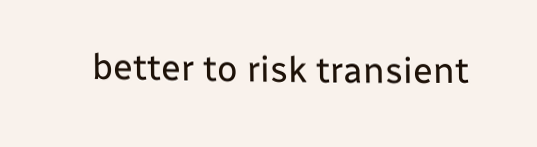better to risk transient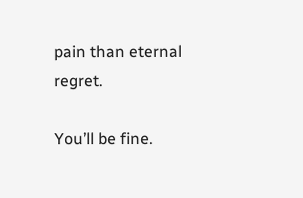pain than eternal regret.

You’ll be fine.